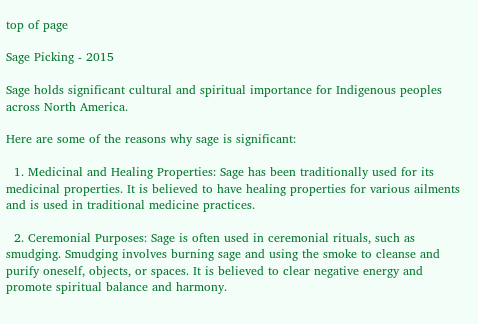top of page

Sage Picking - 2015

Sage holds significant cultural and spiritual importance for Indigenous peoples across North America.

Here are some of the reasons why sage is significant:

  1. Medicinal and Healing Properties: Sage has been traditionally used for its medicinal properties. It is believed to have healing properties for various ailments and is used in traditional medicine practices.

  2. Ceremonial Purposes: Sage is often used in ceremonial rituals, such as smudging. Smudging involves burning sage and using the smoke to cleanse and purify oneself, objects, or spaces. It is believed to clear negative energy and promote spiritual balance and harmony.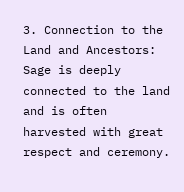3. Connection to the Land and Ancestors: Sage is deeply connected to the land and is often harvested with great respect and ceremony.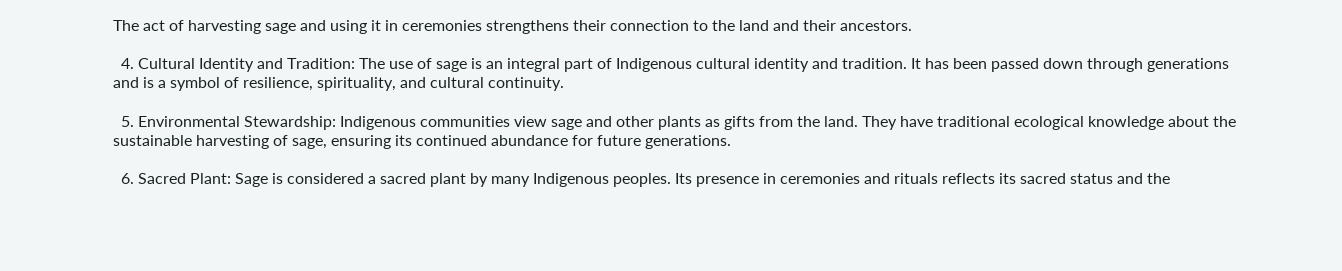The act of harvesting sage and using it in ceremonies strengthens their connection to the land and their ancestors.

  4. Cultural Identity and Tradition: The use of sage is an integral part of Indigenous cultural identity and tradition. It has been passed down through generations and is a symbol of resilience, spirituality, and cultural continuity.

  5. Environmental Stewardship: Indigenous communities view sage and other plants as gifts from the land. They have traditional ecological knowledge about the sustainable harvesting of sage, ensuring its continued abundance for future generations.

  6. Sacred Plant: Sage is considered a sacred plant by many Indigenous peoples. Its presence in ceremonies and rituals reflects its sacred status and the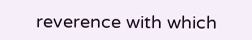reverence with which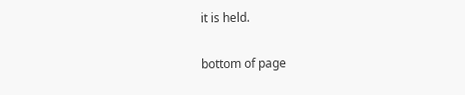it is held.

bottom of page